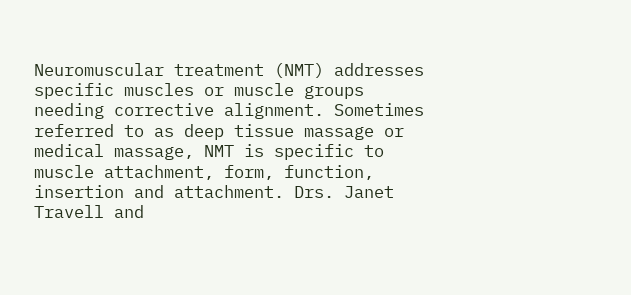Neuromuscular treatment (NMT) addresses specific muscles or muscle groups needing corrective alignment. Sometimes referred to as deep tissue massage or medical massage, NMT is specific to muscle attachment, form, function, insertion and attachment. Drs. Janet Travell and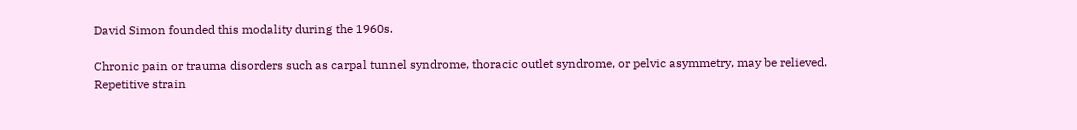David Simon founded this modality during the 1960s.

Chronic pain or trauma disorders such as carpal tunnel syndrome, thoracic outlet syndrome, or pelvic asymmetry, may be relieved. Repetitive strain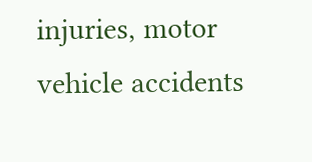injuries, motor vehicle accidents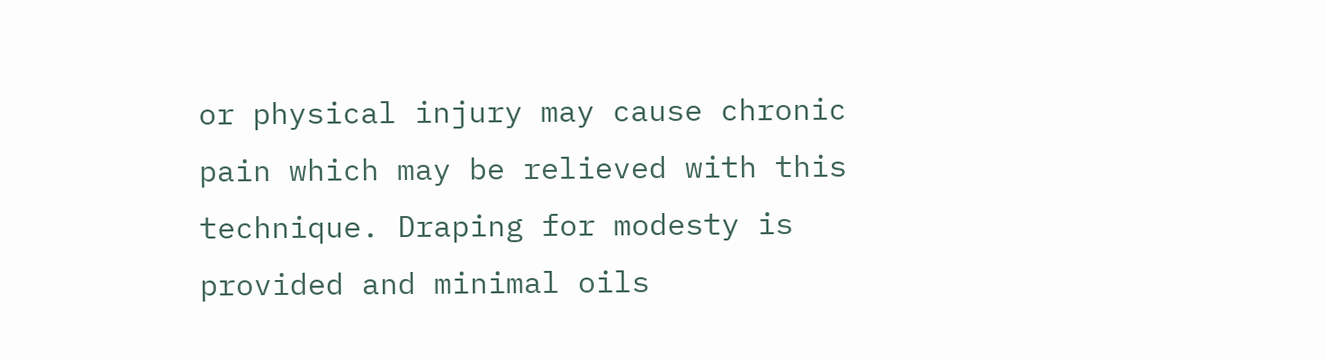or physical injury may cause chronic pain which may be relieved with this technique. Draping for modesty is provided and minimal oils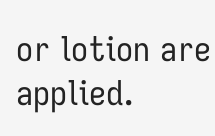or lotion are applied.